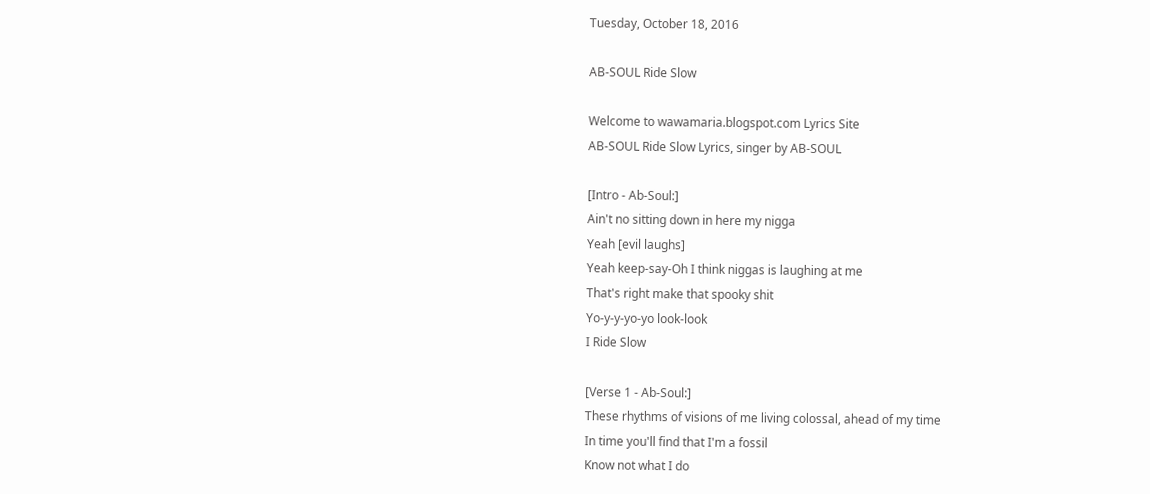Tuesday, October 18, 2016

AB-SOUL Ride Slow

Welcome to wawamaria.blogspot.com Lyrics Site
AB-SOUL Ride Slow Lyrics, singer by AB-SOUL

[Intro - Ab-Soul:]
Ain't no sitting down in here my nigga
Yeah [evil laughs]
Yeah keep-say-Oh I think niggas is laughing at me
That's right make that spooky shit
Yo-y-y-yo-yo look-look
I Ride Slow

[Verse 1 - Ab-Soul:]
These rhythms of visions of me living colossal, ahead of my time
In time you'll find that I'm a fossil
Know not what I do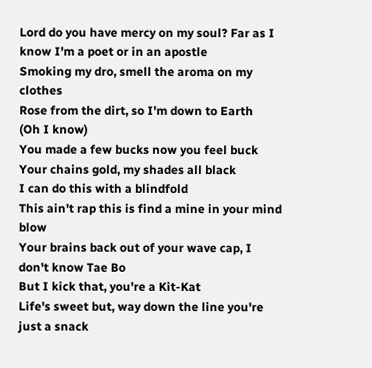Lord do you have mercy on my soul? Far as I know I'm a poet or in an apostle
Smoking my dro, smell the aroma on my clothes
Rose from the dirt, so I'm down to Earth
(Oh I know)
You made a few bucks now you feel buck
Your chains gold, my shades all black
I can do this with a blindfold
This ain't rap this is find a mine in your mind blow
Your brains back out of your wave cap, I don't know Tae Bo
But I kick that, you're a Kit-Kat
Life's sweet but, way down the line you're just a snack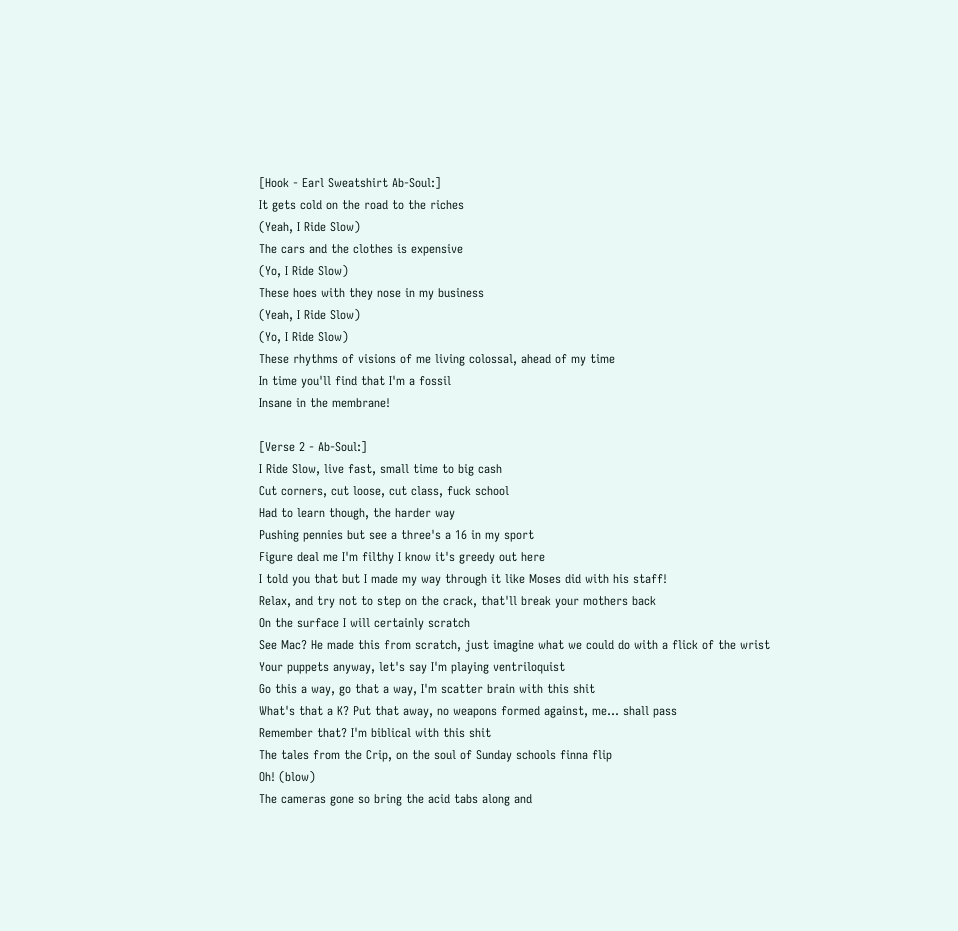[Hook - Earl Sweatshirt Ab-Soul:]
It gets cold on the road to the riches
(Yeah, I Ride Slow)
The cars and the clothes is expensive
(Yo, I Ride Slow)
These hoes with they nose in my business
(Yeah, I Ride Slow)
(Yo, I Ride Slow)
These rhythms of visions of me living colossal, ahead of my time
In time you'll find that I'm a fossil
Insane in the membrane!

[Verse 2 - Ab-Soul:]
I Ride Slow, live fast, small time to big cash
Cut corners, cut loose, cut class, fuck school
Had to learn though, the harder way
Pushing pennies but see a three's a 16 in my sport
Figure deal me I'm filthy I know it's greedy out here
I told you that but I made my way through it like Moses did with his staff!
Relax, and try not to step on the crack, that'll break your mothers back
On the surface I will certainly scratch
See Mac? He made this from scratch, just imagine what we could do with a flick of the wrist
Your puppets anyway, let's say I'm playing ventriloquist
Go this a way, go that a way, I'm scatter brain with this shit
What's that a K? Put that away, no weapons formed against, me... shall pass
Remember that? I'm biblical with this shit
The tales from the Crip, on the soul of Sunday schools finna flip
Oh! (blow)
The cameras gone so bring the acid tabs along and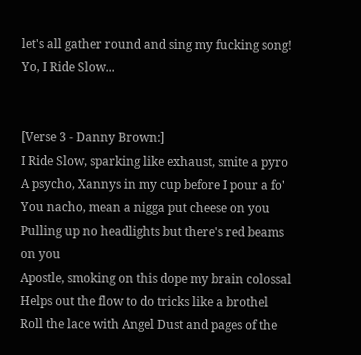let's all gather round and sing my fucking song!
Yo, I Ride Slow...


[Verse 3 - Danny Brown:]
I Ride Slow, sparking like exhaust, smite a pyro
A psycho, Xannys in my cup before I pour a fo'
You nacho, mean a nigga put cheese on you
Pulling up no headlights but there's red beams on you
Apostle, smoking on this dope my brain colossal
Helps out the flow to do tricks like a brothel
Roll the lace with Angel Dust and pages of the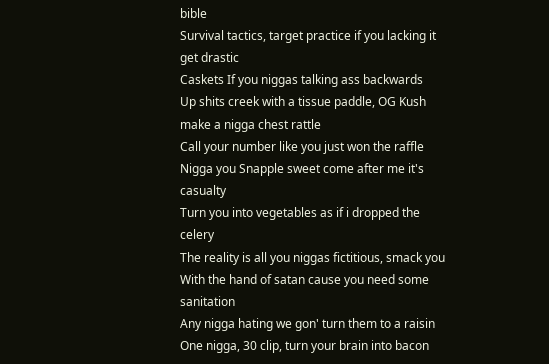bible
Survival tactics, target practice if you lacking it get drastic
Caskets If you niggas talking ass backwards
Up shits creek with a tissue paddle, OG Kush make a nigga chest rattle
Call your number like you just won the raffle
Nigga you Snapple sweet come after me it's casualty
Turn you into vegetables as if i dropped the celery
The reality is all you niggas fictitious, smack you
With the hand of satan cause you need some sanitation
Any nigga hating we gon' turn them to a raisin
One nigga, 30 clip, turn your brain into bacon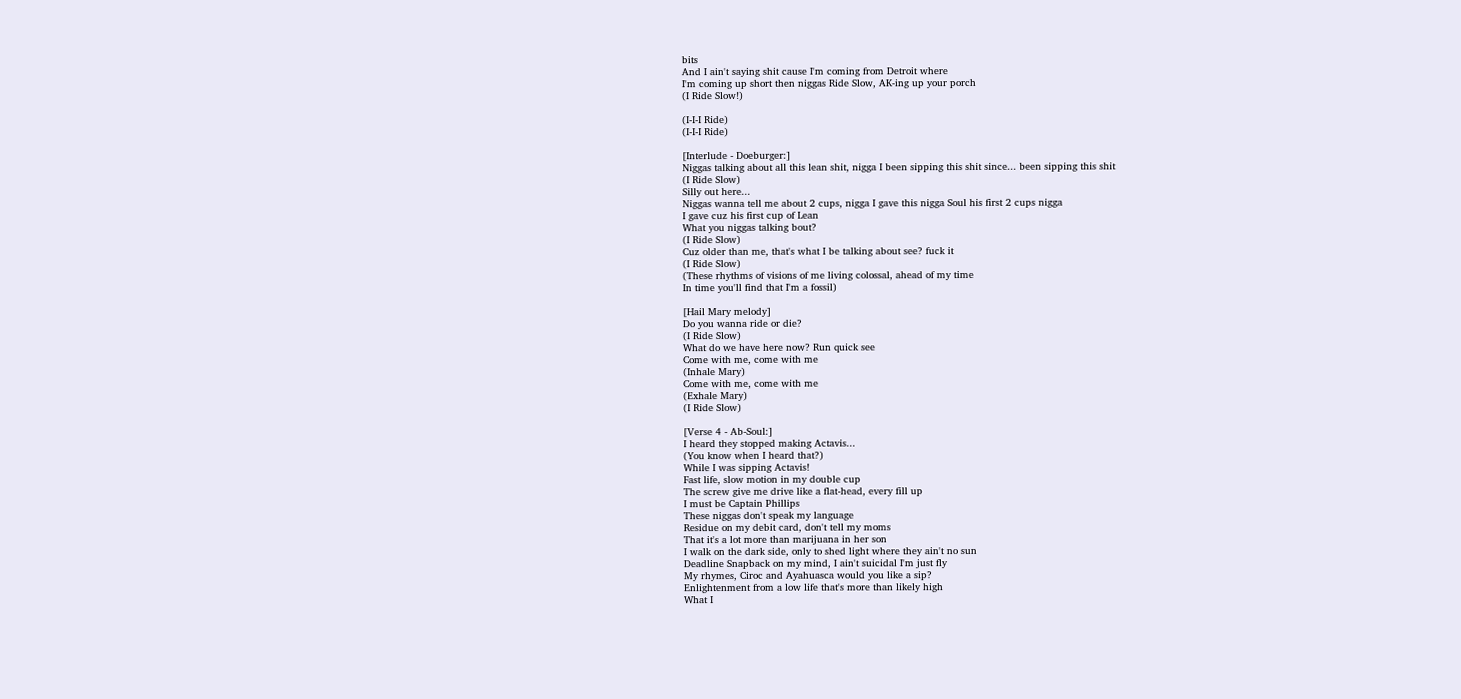bits
And I ain't saying shit cause I'm coming from Detroit where
I'm coming up short then niggas Ride Slow, AK-ing up your porch
(I Ride Slow!)

(I-I-I Ride)
(I-I-I Ride)

[Interlude - Doeburger:]
Niggas talking about all this lean shit, nigga I been sipping this shit since... been sipping this shit
(I Ride Slow)
Silly out here...
Niggas wanna tell me about 2 cups, nigga I gave this nigga Soul his first 2 cups nigga
I gave cuz his first cup of Lean
What you niggas talking bout?
(I Ride Slow)
Cuz older than me, that's what I be talking about see? fuck it
(I Ride Slow)
(These rhythms of visions of me living colossal, ahead of my time
In time you'll find that I'm a fossil)

[Hail Mary melody]
Do you wanna ride or die?
(I Ride Slow)
What do we have here now? Run quick see
Come with me, come with me
(Inhale Mary)
Come with me, come with me
(Exhale Mary)
(I Ride Slow)

[Verse 4 - Ab-Soul:]
I heard they stopped making Actavis...
(You know when I heard that?)
While I was sipping Actavis!
Fast life, slow motion in my double cup
The screw give me drive like a flat-head, every fill up
I must be Captain Phillips
These niggas don't speak my language
Residue on my debit card, don't tell my moms
That it's a lot more than marijuana in her son
I walk on the dark side, only to shed light where they ain't no sun
Deadline Snapback on my mind, I ain't suicidal I'm just fly
My rhymes, Ciroc and Ayahuasca would you like a sip?
Enlightenment from a low life that's more than likely high
What I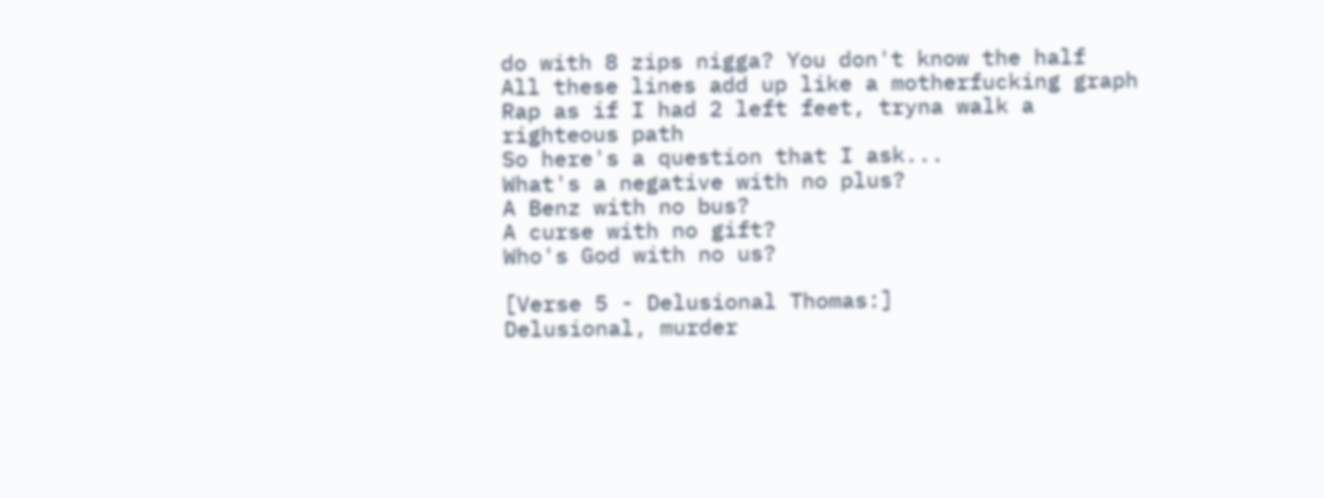do with 8 zips nigga? You don't know the half
All these lines add up like a motherfucking graph
Rap as if I had 2 left feet, tryna walk a righteous path
So here's a question that I ask...
What's a negative with no plus?
A Benz with no bus?
A curse with no gift?
Who's God with no us?

[Verse 5 - Delusional Thomas:]
Delusional, murder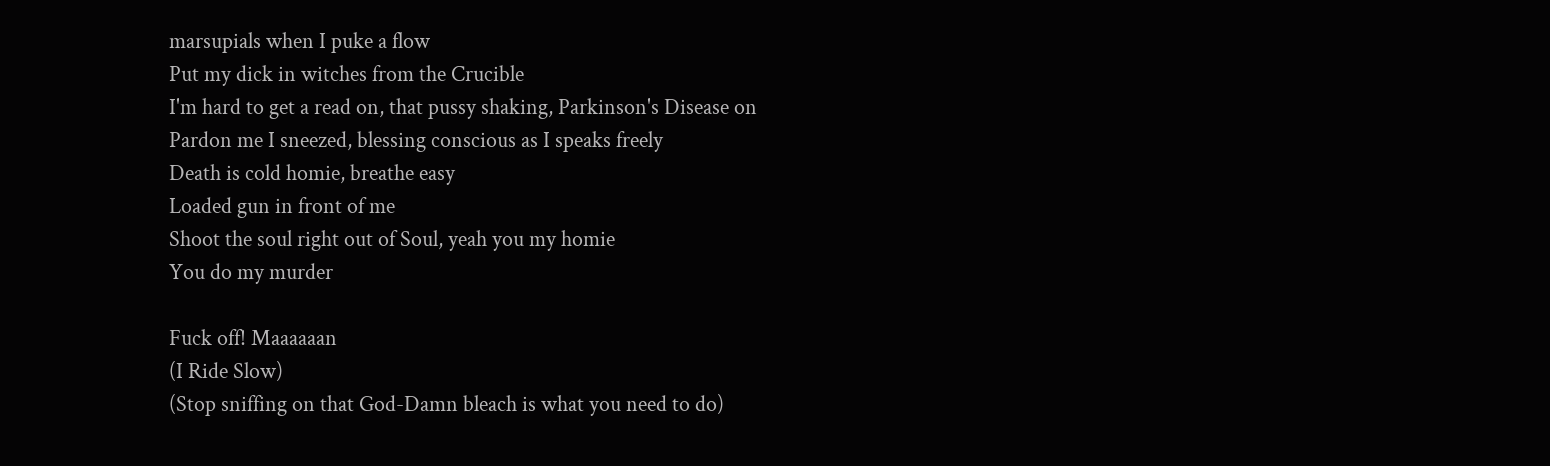marsupials when I puke a flow
Put my dick in witches from the Crucible
I'm hard to get a read on, that pussy shaking, Parkinson's Disease on
Pardon me I sneezed, blessing conscious as I speaks freely
Death is cold homie, breathe easy
Loaded gun in front of me
Shoot the soul right out of Soul, yeah you my homie
You do my murder

Fuck off! Maaaaaan
(I Ride Slow)
(Stop sniffing on that God-Damn bleach is what you need to do)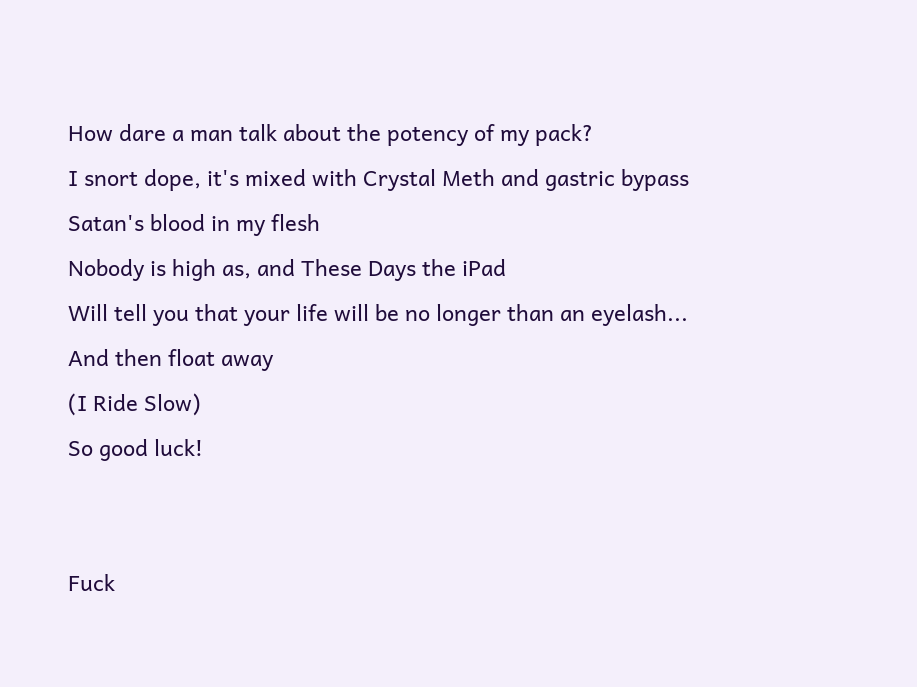How dare a man talk about the potency of my pack?
I snort dope, it's mixed with Crystal Meth and gastric bypass
Satan's blood in my flesh
Nobody is high as, and These Days the iPad
Will tell you that your life will be no longer than an eyelash...
And then float away
(I Ride Slow)
So good luck!


Fuck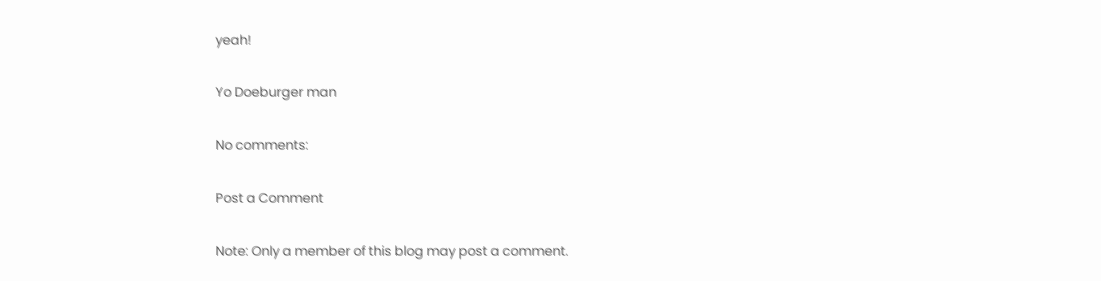yeah!

Yo Doeburger man

No comments:

Post a Comment

Note: Only a member of this blog may post a comment.